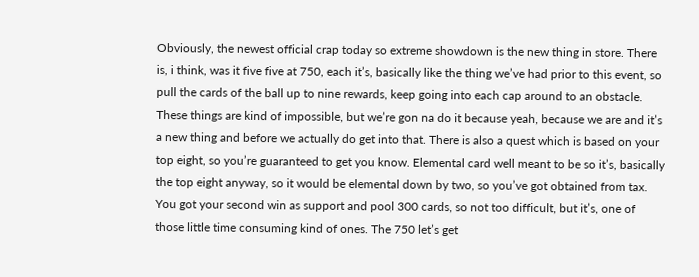Obviously, the newest official crap today so extreme showdown is the new thing in store. There is, i think, was it five five at 750, each it’s, basically like the thing we’ve had prior to this event, so pull the cards of the ball up to nine rewards, keep going into each cap around to an obstacle. These things are kind of impossible, but we’re gon na do it because yeah, because we are and it’s a new thing and before we actually do get into that. There is also a quest which is based on your top eight, so you’re guaranteed to get you know. Elemental card well meant to be so it’s, basically the top eight anyway, so it would be elemental down by two, so you’ve got obtained from tax. You got your second win as support and pool 300 cards, so not too difficult, but it’s, one of those little time consuming kind of ones. The 750 let’s get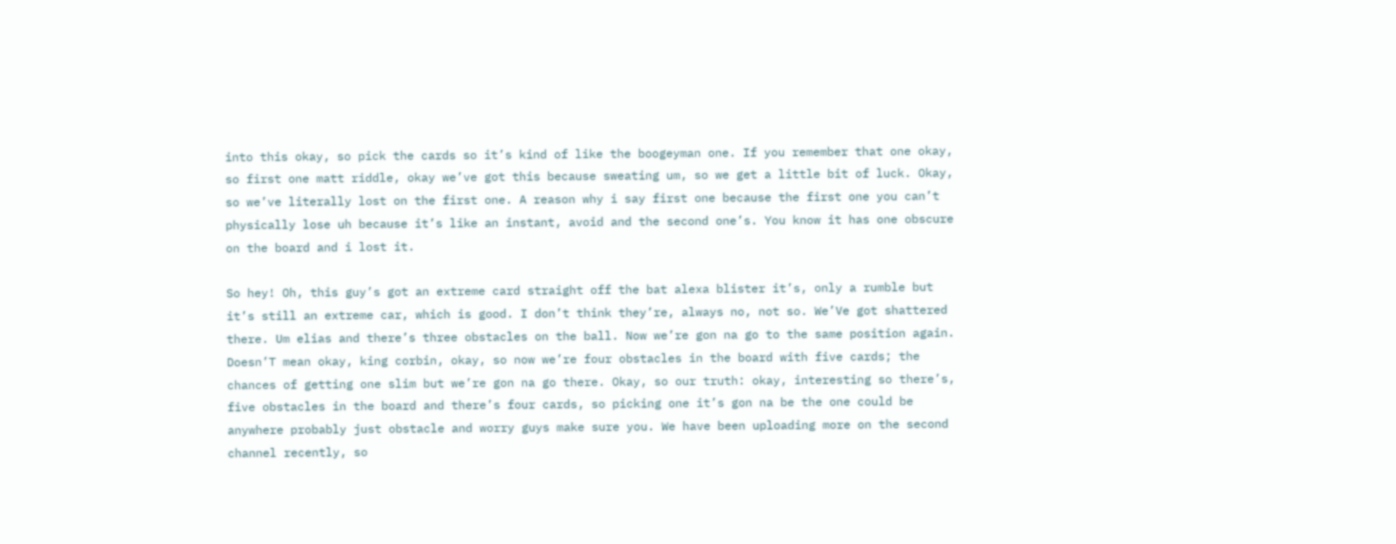into this okay, so pick the cards so it’s kind of like the boogeyman one. If you remember that one okay, so first one matt riddle, okay we’ve got this because sweating um, so we get a little bit of luck. Okay, so we’ve literally lost on the first one. A reason why i say first one because the first one you can’t physically lose uh because it’s like an instant, avoid and the second one’s. You know it has one obscure on the board and i lost it.

So hey! Oh, this guy’s got an extreme card straight off the bat alexa blister it’s, only a rumble but it’s still an extreme car, which is good. I don’t think they’re, always no, not so. We’Ve got shattered there. Um elias and there’s three obstacles on the ball. Now we’re gon na go to the same position again. Doesn’T mean okay, king corbin, okay, so now we’re four obstacles in the board with five cards; the chances of getting one slim but we’re gon na go there. Okay, so our truth: okay, interesting so there’s, five obstacles in the board and there’s four cards, so picking one it’s gon na be the one could be anywhere probably just obstacle and worry guys make sure you. We have been uploading more on the second channel recently, so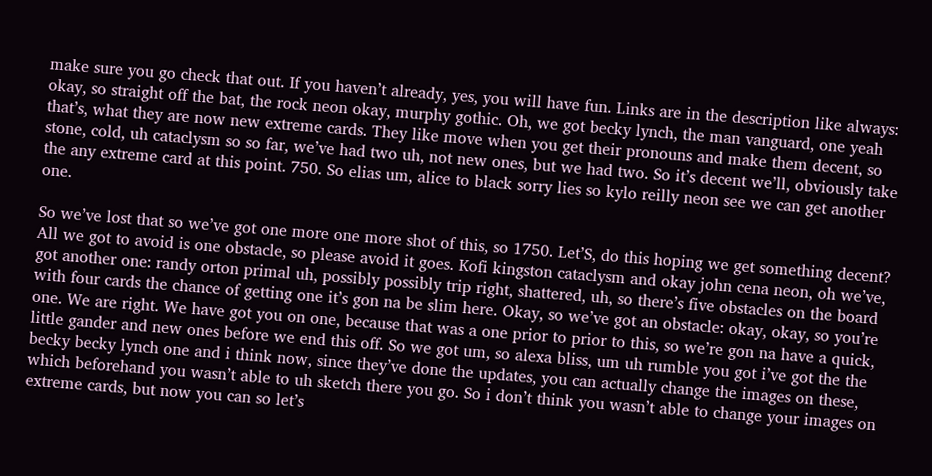make sure you go check that out. If you haven’t already, yes, you will have fun. Links are in the description like always: okay, so straight off the bat, the rock neon okay, murphy gothic. Oh, we got becky lynch, the man vanguard, one yeah that’s, what they are now new extreme cards. They like move when you get their pronouns and make them decent, so stone, cold, uh cataclysm so so far, we’ve had two uh, not new ones, but we had two. So it’s decent we’ll, obviously take the any extreme card at this point. 750. So elias um, alice to black sorry lies so kylo reilly neon see we can get another one.

So we’ve lost that so we’ve got one more one more shot of this, so 1750. Let’S, do this hoping we get something decent? All we got to avoid is one obstacle, so please avoid it goes. Kofi kingston cataclysm and okay john cena neon, oh we’ve, got another one: randy orton primal uh, possibly possibly trip right, shattered, uh, so there’s five obstacles on the board with four cards the chance of getting one it’s gon na be slim here. Okay, so we’ve got an obstacle: okay, okay, so you’re one. We are right. We have got you on one, because that was a one prior to prior to this, so we’re gon na have a quick, little gander and new ones before we end this off. So we got um, so alexa bliss, um uh rumble you got i’ve got the the becky becky lynch one and i think now, since they’ve done the updates, you can actually change the images on these, which beforehand you wasn’t able to uh sketch there you go. So i don’t think you wasn’t able to change your images on extreme cards, but now you can so let’s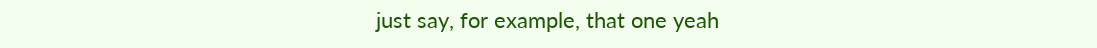just say, for example, that one yeah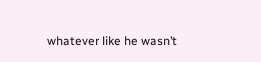whatever like he wasn’t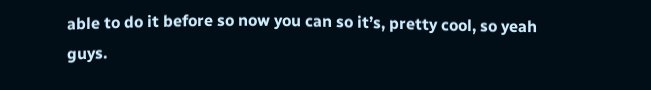able to do it before so now you can so it’s, pretty cool, so yeah guys.